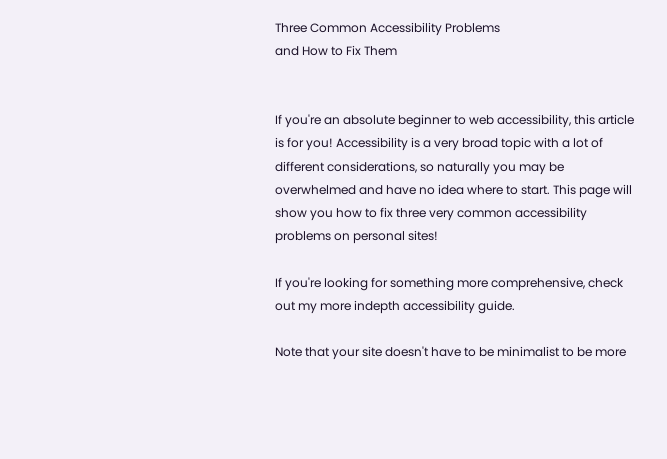Three Common Accessibility Problems
and How to Fix Them


If you're an absolute beginner to web accessibility, this article is for you! Accessibility is a very broad topic with a lot of different considerations, so naturally you may be overwhelmed and have no idea where to start. This page will show you how to fix three very common accessibility problems on personal sites!

If you're looking for something more comprehensive, check out my more indepth accessibility guide.

Note that your site doesn't have to be minimalist to be more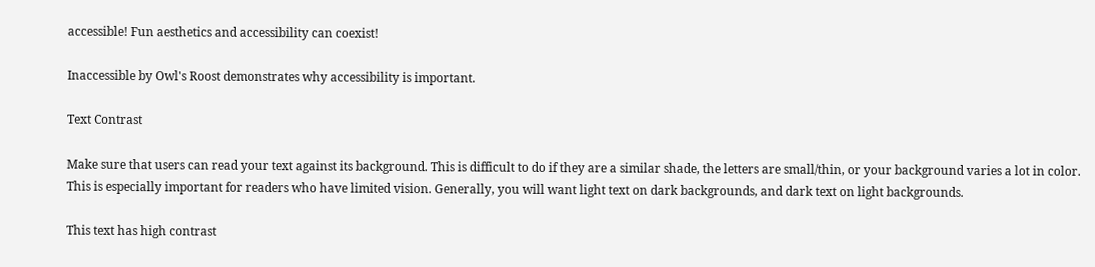accessible! Fun aesthetics and accessibility can coexist!

Inaccessible by Owl's Roost demonstrates why accessibility is important.

Text Contrast

Make sure that users can read your text against its background. This is difficult to do if they are a similar shade, the letters are small/thin, or your background varies a lot in color. This is especially important for readers who have limited vision. Generally, you will want light text on dark backgrounds, and dark text on light backgrounds.

This text has high contrast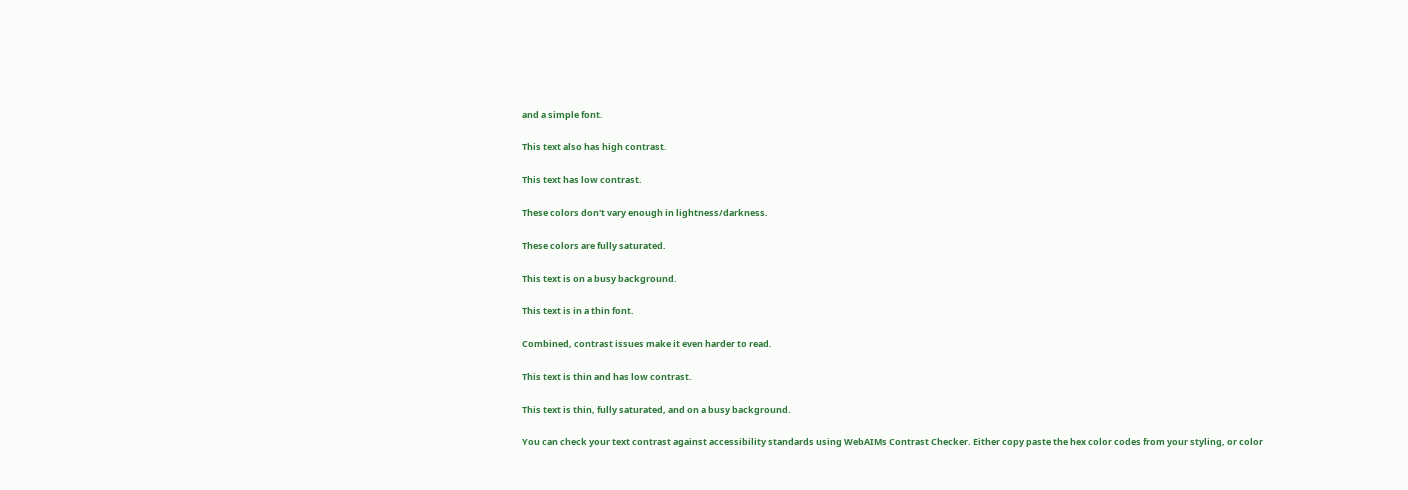and a simple font.

This text also has high contrast.

This text has low contrast.

These colors don't vary enough in lightness/darkness.

These colors are fully saturated.

This text is on a busy background.

This text is in a thin font.

Combined, contrast issues make it even harder to read.

This text is thin and has low contrast.

This text is thin, fully saturated, and on a busy background.

You can check your text contrast against accessibility standards using WebAIMs Contrast Checker. Either copy paste the hex color codes from your styling, or color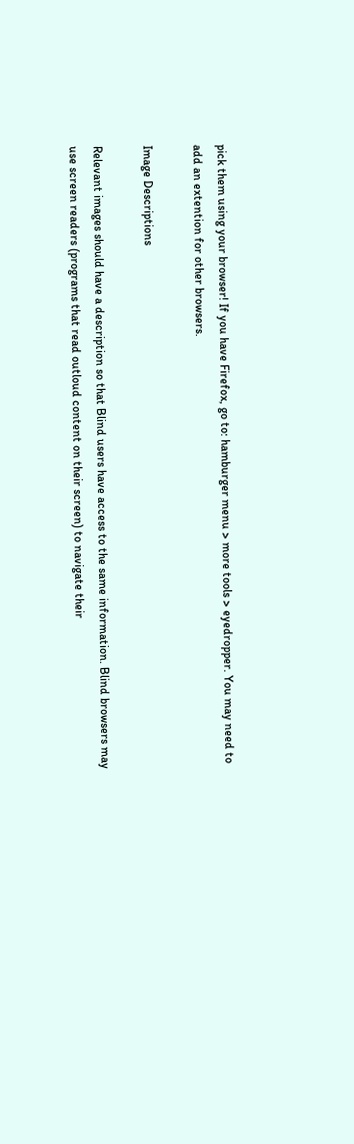pick them using your browser! If you have Firefox, go to: hamburger menu > more tools > eyedropper. You may need to add an extention for other browsers.

Image Descriptions

Relevant images should have a description so that Blind users have access to the same information. Blind browsers may use screen readers (programs that read outloud content on their screen) to navigate their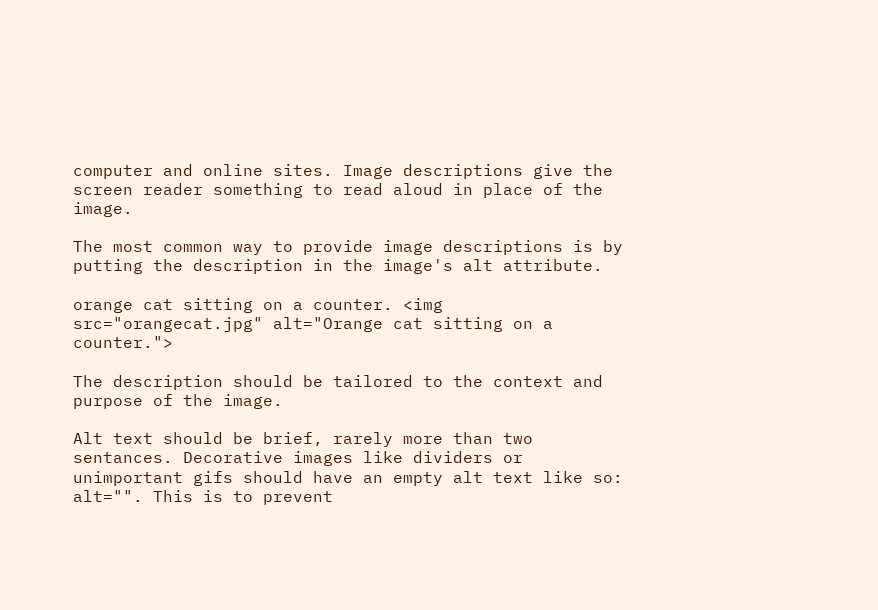computer and online sites. Image descriptions give the screen reader something to read aloud in place of the image.

The most common way to provide image descriptions is by putting the description in the image's alt attribute.

orange cat sitting on a counter. <img src="orangecat.jpg" alt="Orange cat sitting on a counter.">

The description should be tailored to the context and purpose of the image.

Alt text should be brief, rarely more than two sentances. Decorative images like dividers or unimportant gifs should have an empty alt text like so: alt="". This is to prevent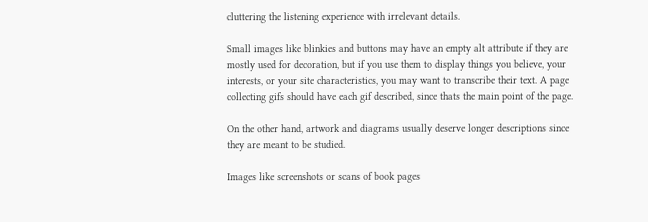cluttering the listening experience with irrelevant details.

Small images like blinkies and buttons may have an empty alt attribute if they are mostly used for decoration, but if you use them to display things you believe, your interests, or your site characteristics, you may want to transcribe their text. A page collecting gifs should have each gif described, since thats the main point of the page.

On the other hand, artwork and diagrams usually deserve longer descriptions since they are meant to be studied.

Images like screenshots or scans of book pages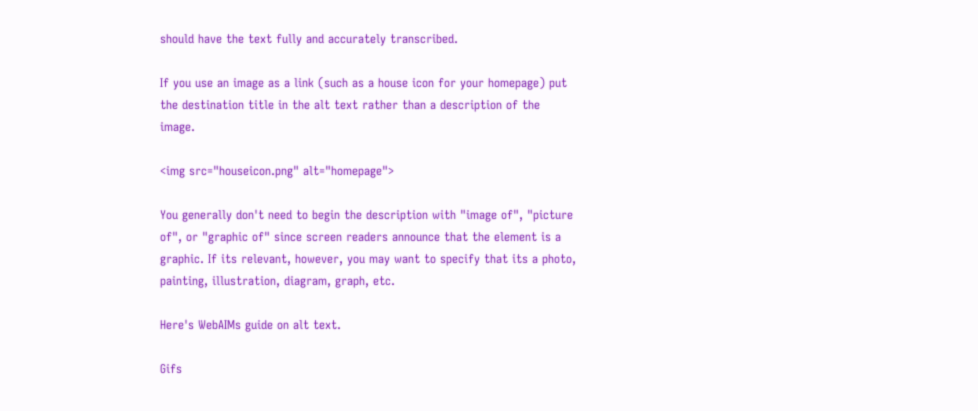should have the text fully and accurately transcribed.

If you use an image as a link (such as a house icon for your homepage) put the destination title in the alt text rather than a description of the image.

<img src="houseicon.png" alt="homepage">

You generally don't need to begin the description with "image of", "picture of", or "graphic of" since screen readers announce that the element is a graphic. If its relevant, however, you may want to specify that its a photo, painting, illustration, diagram, graph, etc.

Here's WebAIMs guide on alt text.

Gifs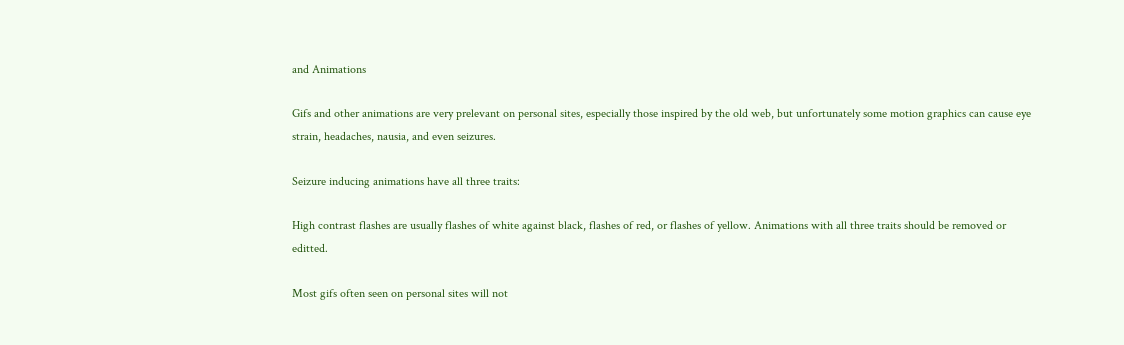and Animations

Gifs and other animations are very prelevant on personal sites, especially those inspired by the old web, but unfortunately some motion graphics can cause eye strain, headaches, nausia, and even seizures.

Seizure inducing animations have all three traits:

High contrast flashes are usually flashes of white against black, flashes of red, or flashes of yellow. Animations with all three traits should be removed or editted.

Most gifs often seen on personal sites will not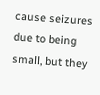cause seizures due to being small, but they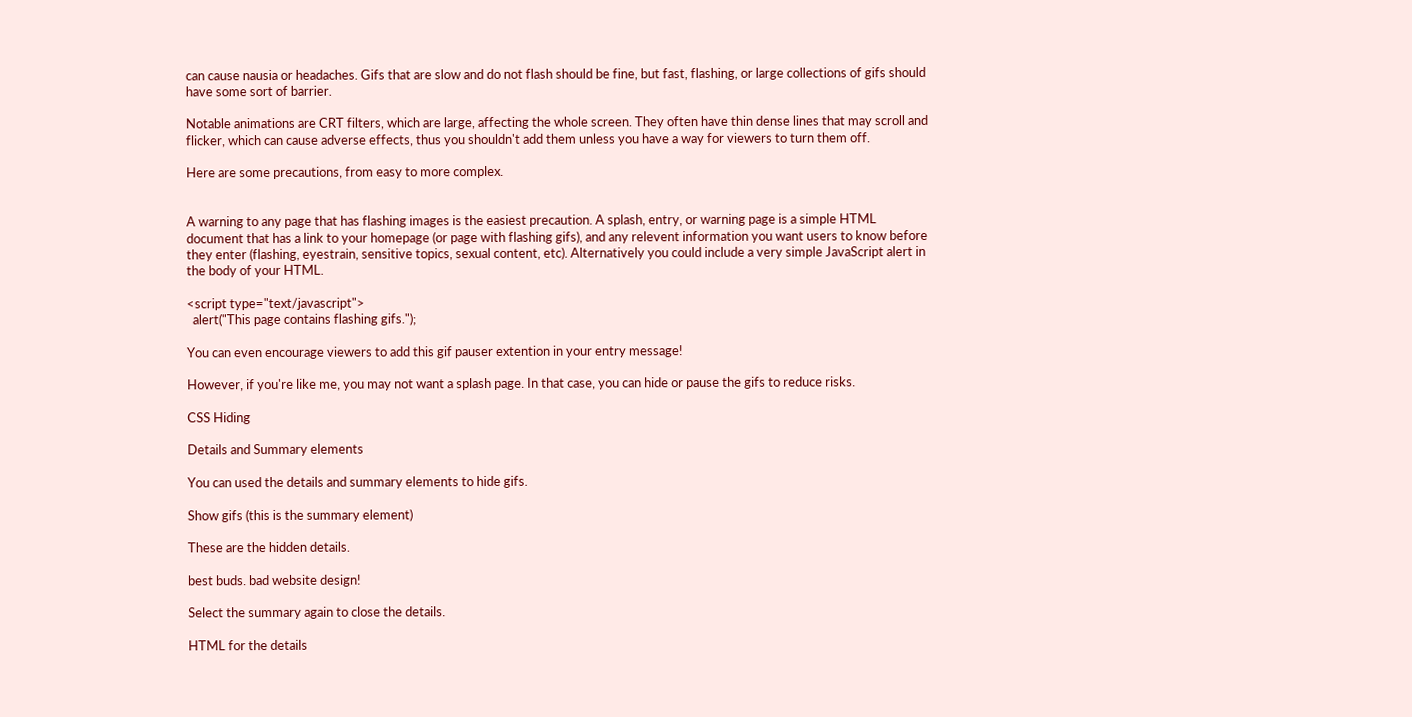can cause nausia or headaches. Gifs that are slow and do not flash should be fine, but fast, flashing, or large collections of gifs should have some sort of barrier.

Notable animations are CRT filters, which are large, affecting the whole screen. They often have thin dense lines that may scroll and flicker, which can cause adverse effects, thus you shouldn't add them unless you have a way for viewers to turn them off.

Here are some precautions, from easy to more complex.


A warning to any page that has flashing images is the easiest precaution. A splash, entry, or warning page is a simple HTML document that has a link to your homepage (or page with flashing gifs), and any relevent information you want users to know before they enter (flashing, eyestrain, sensitive topics, sexual content, etc). Alternatively you could include a very simple JavaScript alert in the body of your HTML.

<script type="text/javascript">
  alert("This page contains flashing gifs.");

You can even encourage viewers to add this gif pauser extention in your entry message!

However, if you're like me, you may not want a splash page. In that case, you can hide or pause the gifs to reduce risks.

CSS Hiding

Details and Summary elements

You can used the details and summary elements to hide gifs.

Show gifs (this is the summary element)

These are the hidden details.

best buds. bad website design!

Select the summary again to close the details.

HTML for the details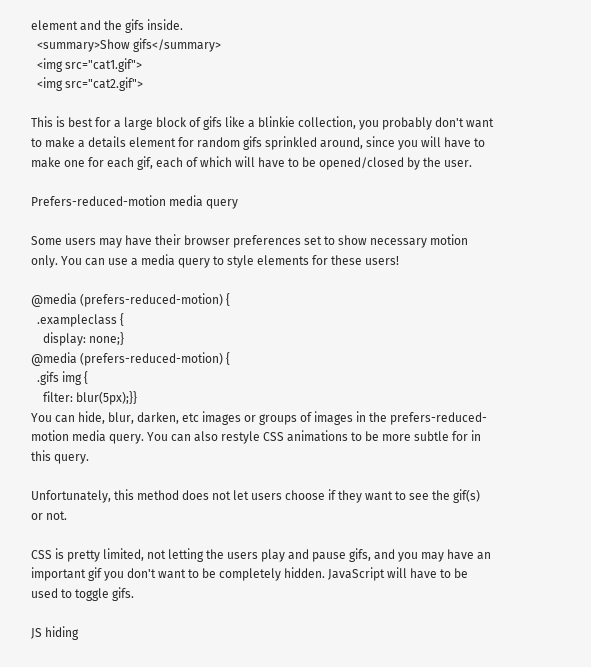element and the gifs inside.
  <summary>Show gifs</summary>
  <img src="cat1.gif">
  <img src="cat2.gif">

This is best for a large block of gifs like a blinkie collection, you probably don't want to make a details element for random gifs sprinkled around, since you will have to make one for each gif, each of which will have to be opened/closed by the user.

Prefers-reduced-motion media query

Some users may have their browser preferences set to show necessary motion only. You can use a media query to style elements for these users!

@media (prefers-reduced-motion) {
  .exampleclass {
    display: none;}
@media (prefers-reduced-motion) {
  .gifs img {
    filter: blur(5px);}}
You can hide, blur, darken, etc images or groups of images in the prefers-reduced-motion media query. You can also restyle CSS animations to be more subtle for in this query.

Unfortunately, this method does not let users choose if they want to see the gif(s) or not.

CSS is pretty limited, not letting the users play and pause gifs, and you may have an important gif you don't want to be completely hidden. JavaScript will have to be used to toggle gifs.

JS hiding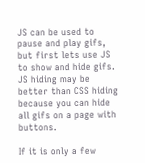JS can be used to pause and play gifs, but first lets use JS to show and hide gifs. JS hiding may be better than CSS hiding because you can hide all gifs on a page with buttons.

If it is only a few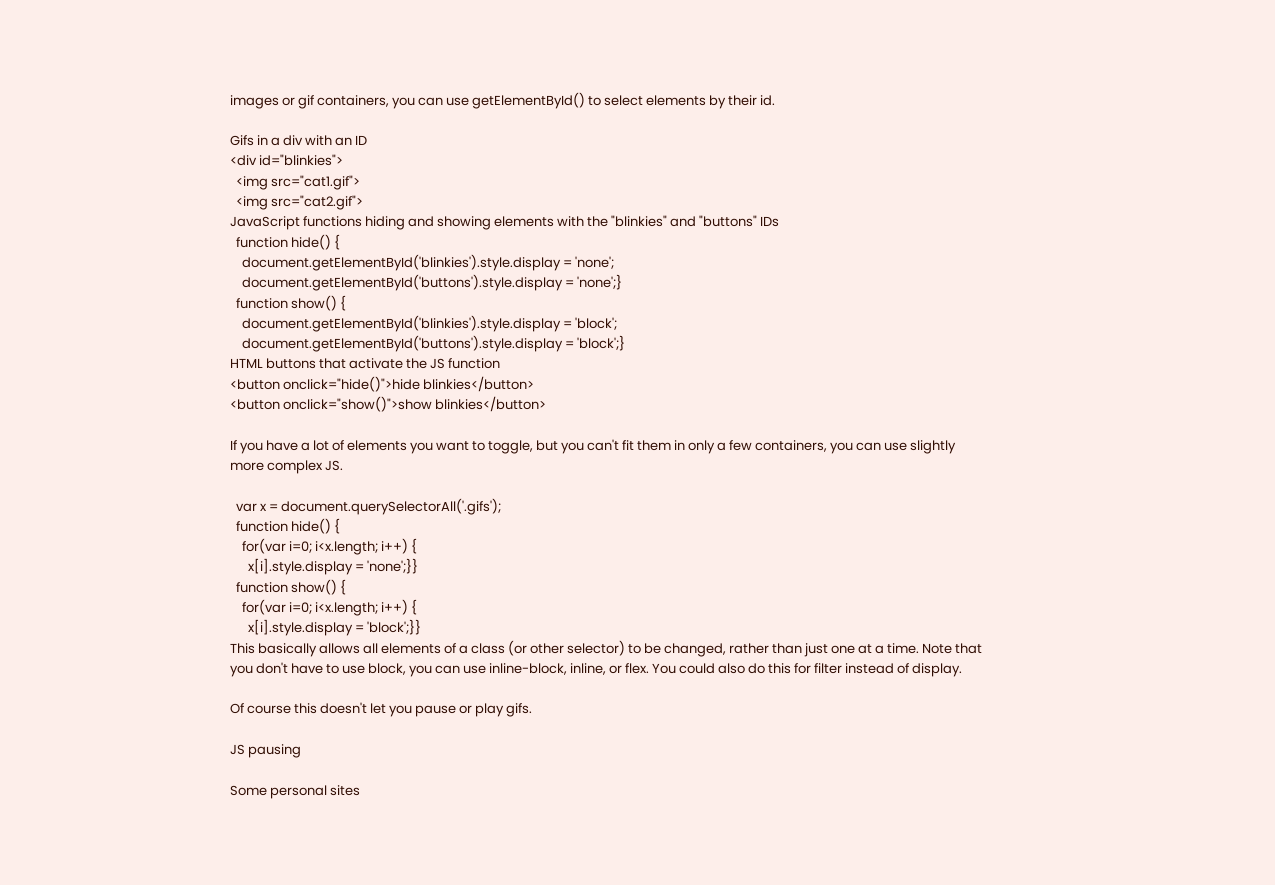images or gif containers, you can use getElementById() to select elements by their id.

Gifs in a div with an ID
<div id="blinkies">
  <img src="cat1.gif">
  <img src="cat2.gif">
JavaScript functions hiding and showing elements with the "blinkies" and "buttons" IDs
  function hide() {
    document.getElementById('blinkies').style.display = 'none';
    document.getElementById('buttons').style.display = 'none';}
  function show() {
    document.getElementById('blinkies').style.display = 'block';
    document.getElementById('buttons').style.display = 'block';}
HTML buttons that activate the JS function
<button onclick="hide()">hide blinkies</button>
<button onclick="show()">show blinkies</button>

If you have a lot of elements you want to toggle, but you can't fit them in only a few containers, you can use slightly more complex JS.

  var x = document.querySelectorAll('.gifs');
  function hide() {
    for(var i=0; i<x.length; i++) {
      x[i].style.display = 'none';}}
  function show() {
    for(var i=0; i<x.length; i++) {
      x[i].style.display = 'block';}}
This basically allows all elements of a class (or other selector) to be changed, rather than just one at a time. Note that you don't have to use block, you can use inline-block, inline, or flex. You could also do this for filter instead of display.

Of course this doesn't let you pause or play gifs.

JS pausing

Some personal sites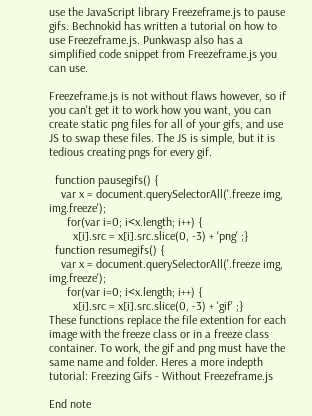use the JavaScript library Freezeframe.js to pause gifs. Bechnokid has written a tutorial on how to use Freezeframe.js. Punkwasp also has a simplified code snippet from Freezeframe.js you can use.

Freezeframe.js is not without flaws however, so if you can't get it to work how you want, you can create static png files for all of your gifs, and use JS to swap these files. The JS is simple, but it is tedious creating pngs for every gif.

  function pausegifs() {
    var x = document.querySelectorAll('.freeze img, img.freeze');
      for(var i=0; i<x.length; i++) {
        x[i].src = x[i].src.slice(0, -3) + 'png' ;}
  function resumegifs() {
    var x = document.querySelectorAll('.freeze img, img.freeze');
      for(var i=0; i<x.length; i++) {
        x[i].src = x[i].src.slice(0, -3) + 'gif' ;}
These functions replace the file extention for each image with the freeze class or in a freeze class container. To work, the gif and png must have the same name and folder. Heres a more indepth tutorial: Freezing Gifs - Without Freezeframe.js

End note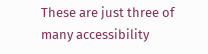These are just three of many accessibility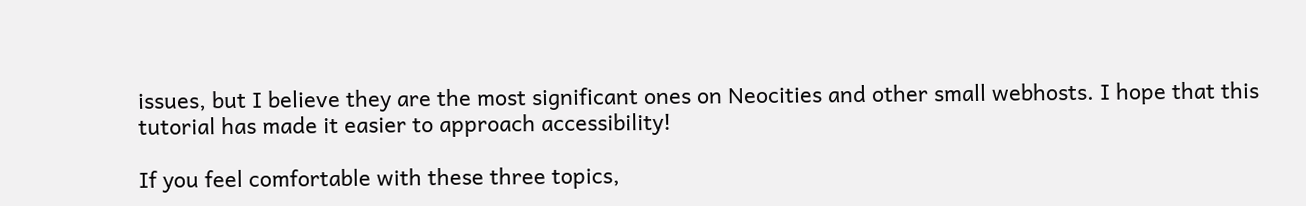issues, but I believe they are the most significant ones on Neocities and other small webhosts. I hope that this tutorial has made it easier to approach accessibility!

If you feel comfortable with these three topics,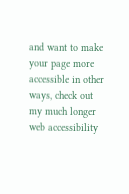and want to make your page more accessible in other ways, check out my much longer web accessibility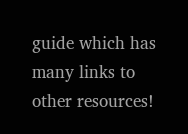guide which has many links to other resources!